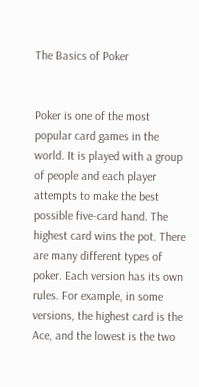The Basics of Poker


Poker is one of the most popular card games in the world. It is played with a group of people and each player attempts to make the best possible five-card hand. The highest card wins the pot. There are many different types of poker. Each version has its own rules. For example, in some versions, the highest card is the Ace, and the lowest is the two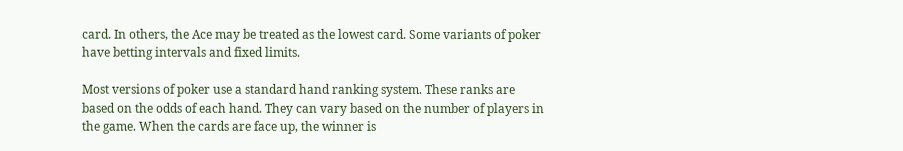card. In others, the Ace may be treated as the lowest card. Some variants of poker have betting intervals and fixed limits.

Most versions of poker use a standard hand ranking system. These ranks are based on the odds of each hand. They can vary based on the number of players in the game. When the cards are face up, the winner is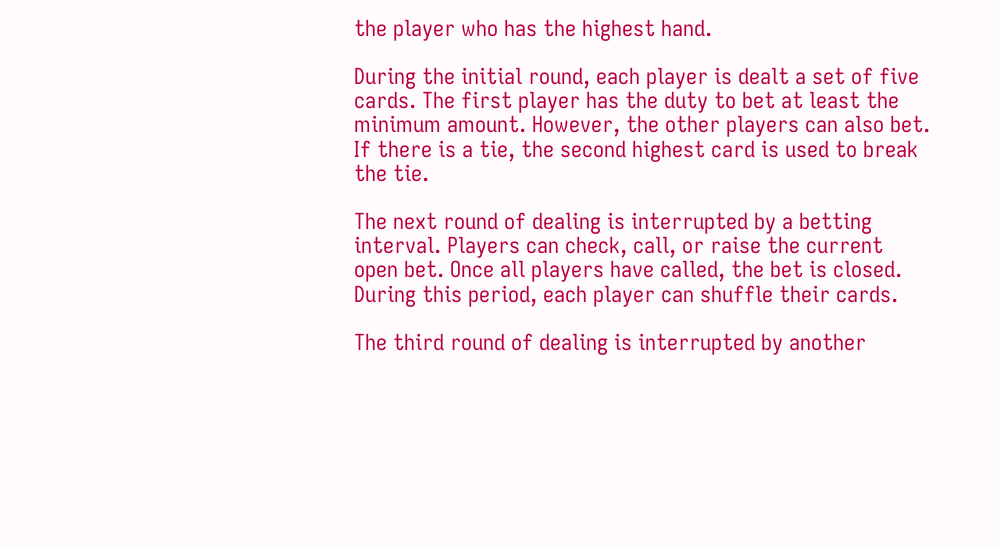the player who has the highest hand.

During the initial round, each player is dealt a set of five cards. The first player has the duty to bet at least the minimum amount. However, the other players can also bet. If there is a tie, the second highest card is used to break the tie.

The next round of dealing is interrupted by a betting interval. Players can check, call, or raise the current open bet. Once all players have called, the bet is closed. During this period, each player can shuffle their cards.

The third round of dealing is interrupted by another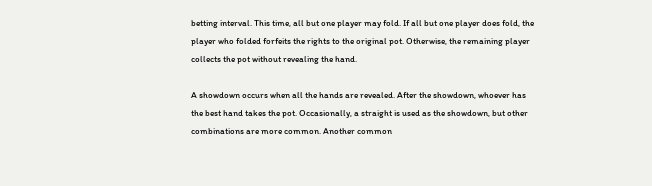betting interval. This time, all but one player may fold. If all but one player does fold, the player who folded forfeits the rights to the original pot. Otherwise, the remaining player collects the pot without revealing the hand.

A showdown occurs when all the hands are revealed. After the showdown, whoever has the best hand takes the pot. Occasionally, a straight is used as the showdown, but other combinations are more common. Another common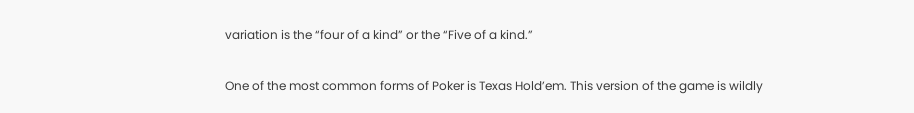variation is the “four of a kind” or the “Five of a kind.”

One of the most common forms of Poker is Texas Hold’em. This version of the game is wildly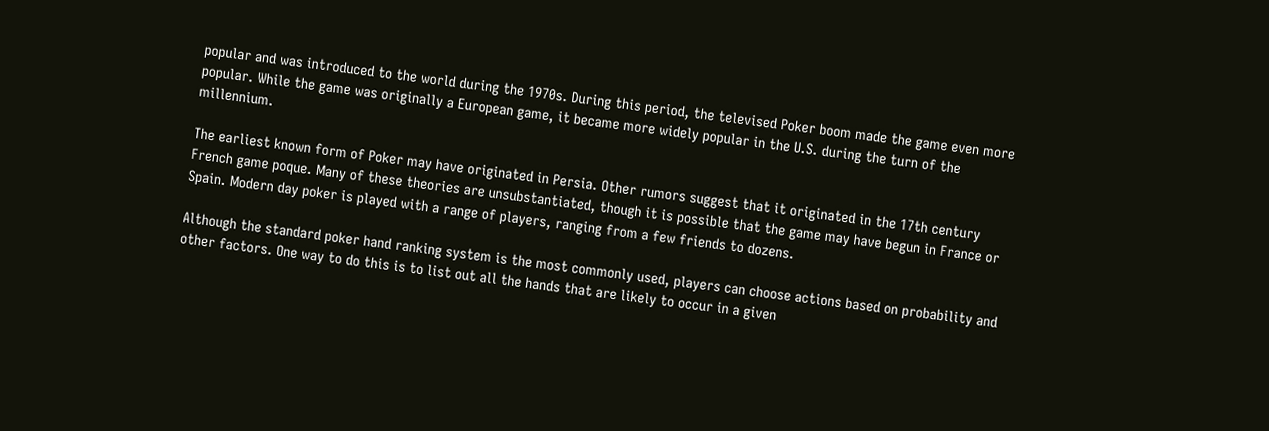popular and was introduced to the world during the 1970s. During this period, the televised Poker boom made the game even more popular. While the game was originally a European game, it became more widely popular in the U.S. during the turn of the millennium.

The earliest known form of Poker may have originated in Persia. Other rumors suggest that it originated in the 17th century French game poque. Many of these theories are unsubstantiated, though it is possible that the game may have begun in France or Spain. Modern day poker is played with a range of players, ranging from a few friends to dozens.

Although the standard poker hand ranking system is the most commonly used, players can choose actions based on probability and other factors. One way to do this is to list out all the hands that are likely to occur in a given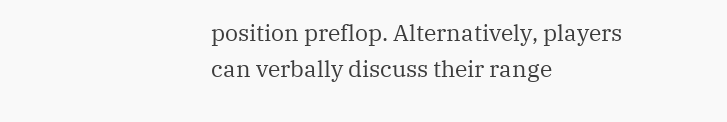position preflop. Alternatively, players can verbally discuss their range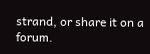strand, or share it on a forum.